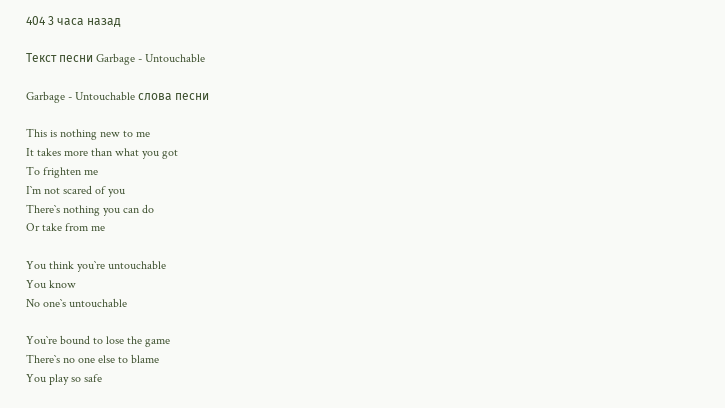404 3 часа назад

Текст песни Garbage - Untouchable

Garbage - Untouchable слова песни

This is nothing new to me
It takes more than what you got
To frighten me
I`m not scared of you
There`s nothing you can do
Or take from me

You think you`re untouchable
You know
No one`s untouchable

You`re bound to lose the game
There`s no one else to blame
You play so safe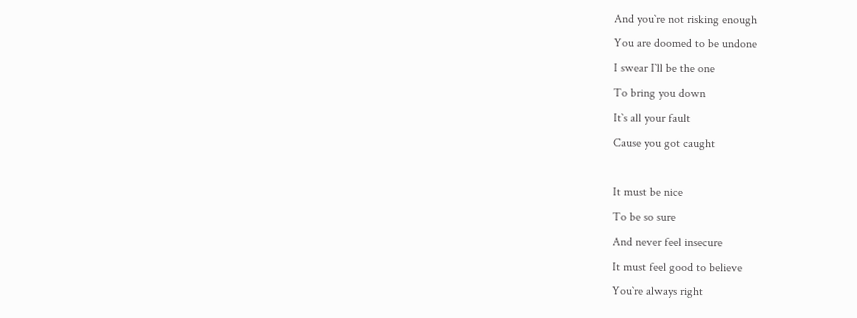And you`re not risking enough
You are doomed to be undone
I swear I`ll be the one
To bring you down
It`s all your fault
Cause you got caught

It must be nice
To be so sure
And never feel insecure
It must feel good to believe
You`re always right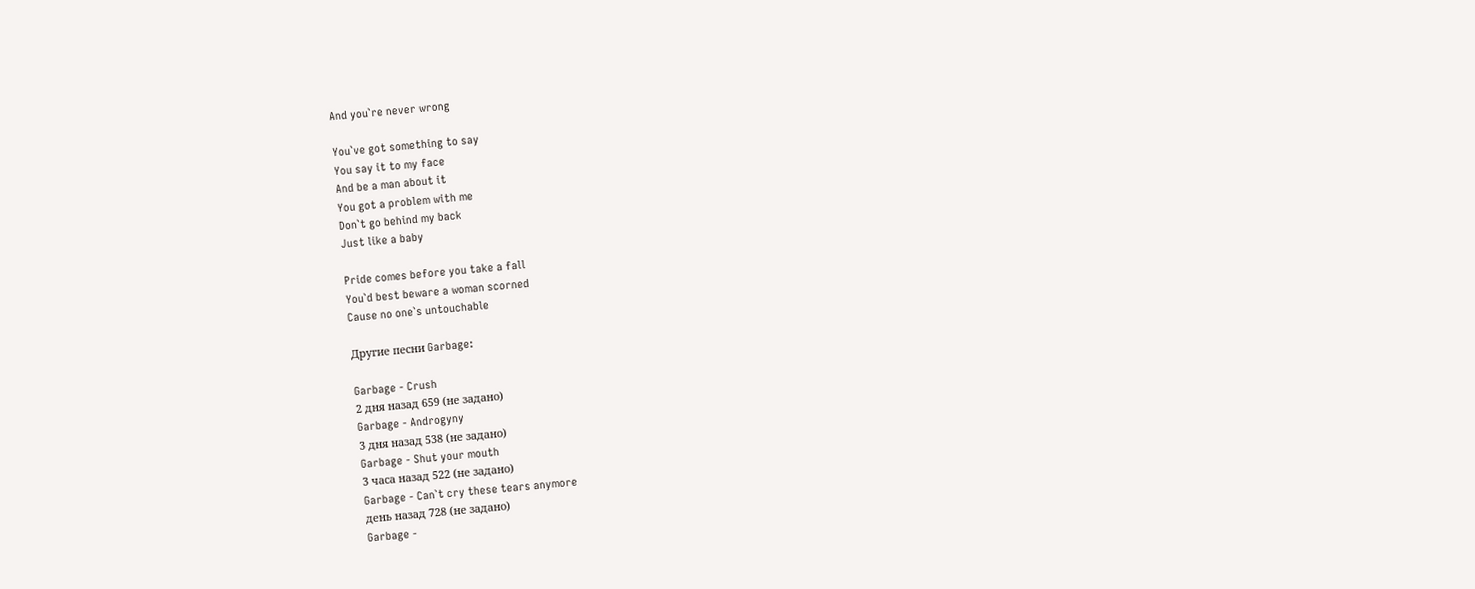And you`re never wrong

You`ve got something to say
You say it to my face
And be a man about it
You got a problem with me
Don`t go behind my back
Just like a baby

Pride comes before you take a fall
You`d best beware a woman scorned
Cause no one`s untouchable

Другие песни Garbage:

Garbage - Crush
2 дня назад 659 (не задано)
Garbage - Androgyny
3 дня назад 538 (не задано)
Garbage - Shut your mouth
3 часа назад 522 (не задано)
Garbage - Can`t cry these tears anymore
день назад 728 (не задано)
Garbage -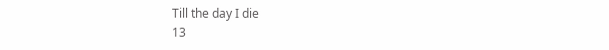Till the day I die
13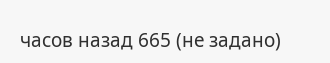часов назад 665 (не задано)